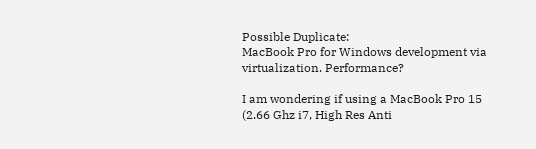Possible Duplicate:
MacBook Pro for Windows development via virtualization. Performance?

I am wondering if using a MacBook Pro 15 (2.66 Ghz i7, High Res Anti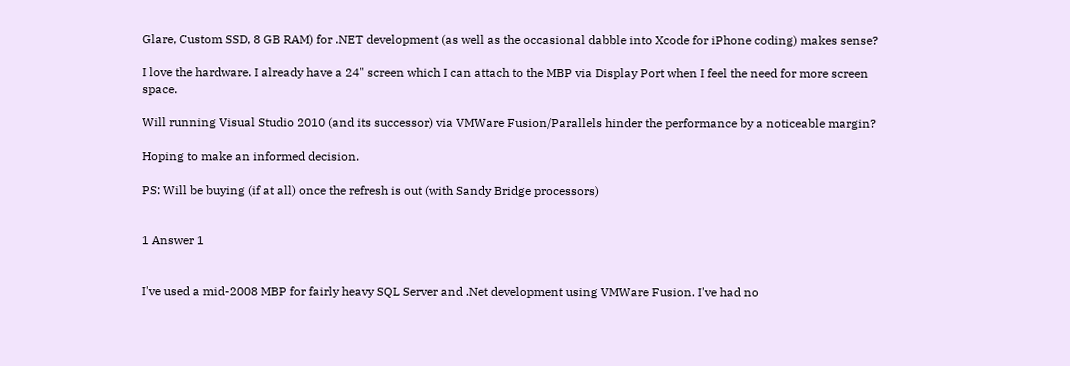Glare, Custom SSD, 8 GB RAM) for .NET development (as well as the occasional dabble into Xcode for iPhone coding) makes sense?

I love the hardware. I already have a 24" screen which I can attach to the MBP via Display Port when I feel the need for more screen space.

Will running Visual Studio 2010 (and its successor) via VMWare Fusion/Parallels hinder the performance by a noticeable margin?

Hoping to make an informed decision.

PS: Will be buying (if at all) once the refresh is out (with Sandy Bridge processors)


1 Answer 1


I've used a mid-2008 MBP for fairly heavy SQL Server and .Net development using VMWare Fusion. I've had no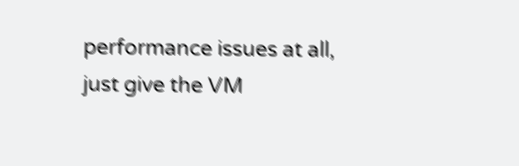performance issues at all, just give the VM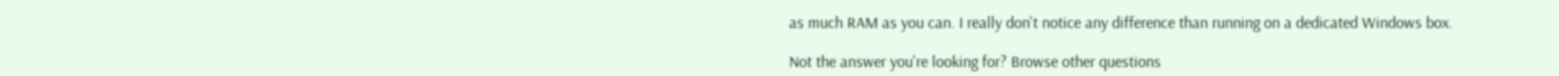as much RAM as you can. I really don't notice any difference than running on a dedicated Windows box.

Not the answer you're looking for? Browse other questions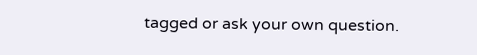tagged or ask your own question.